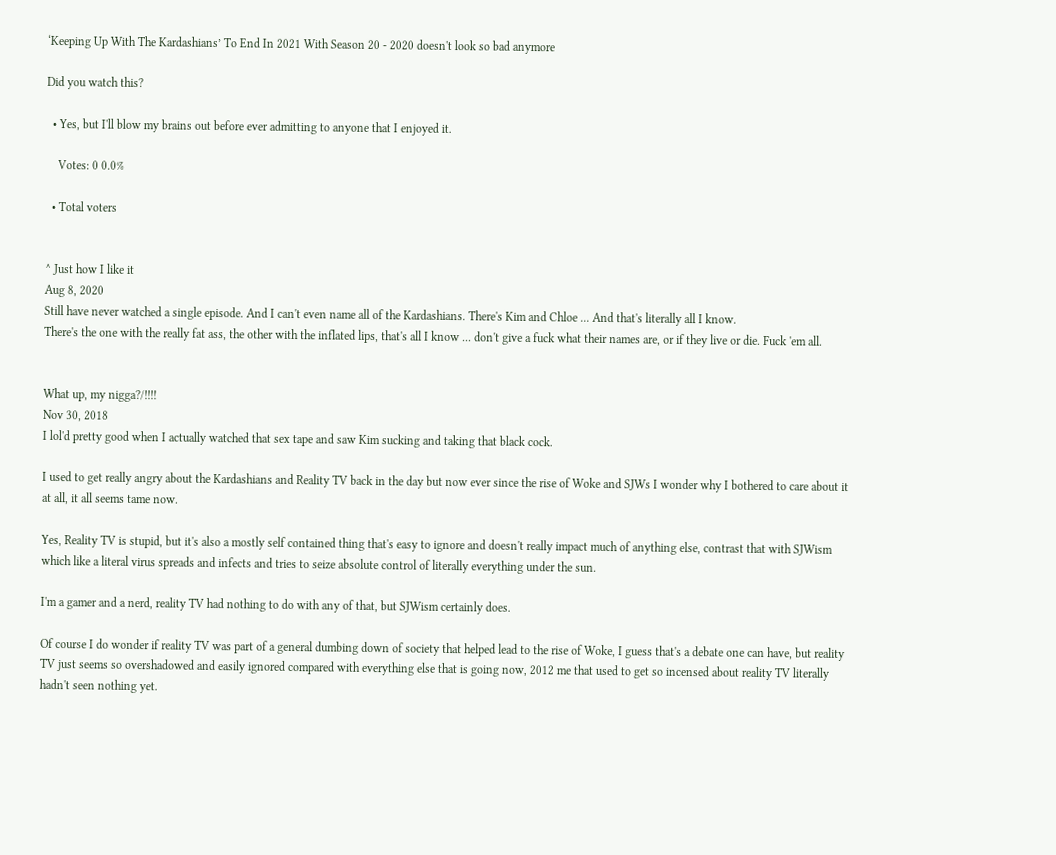‘Keeping Up With The Kardashians’ To End In 2021 With Season 20 - 2020 doesn't look so bad anymore

Did you watch this?

  • Yes, but I'll blow my brains out before ever admitting to anyone that I enjoyed it.

    Votes: 0 0.0%

  • Total voters


^ Just how I like it
Aug 8, 2020
Still have never watched a single episode. And I can't even name all of the Kardashians. There's Kim and Chloe ... And that's literally all I know.
There's the one with the really fat ass, the other with the inflated lips, that's all I know ... don't give a fuck what their names are, or if they live or die. Fuck 'em all.


What up, my nigga?/!!!!
Nov 30, 2018
I lol'd pretty good when I actually watched that sex tape and saw Kim sucking and taking that black cock.

I used to get really angry about the Kardashians and Reality TV back in the day but now ever since the rise of Woke and SJWs I wonder why I bothered to care about it at all, it all seems tame now.

Yes, Reality TV is stupid, but it's also a mostly self contained thing that's easy to ignore and doesn't really impact much of anything else, contrast that with SJWism which like a literal virus spreads and infects and tries to seize absolute control of literally everything under the sun.

I'm a gamer and a nerd, reality TV had nothing to do with any of that, but SJWism certainly does.

Of course I do wonder if reality TV was part of a general dumbing down of society that helped lead to the rise of Woke, I guess that's a debate one can have, but reality TV just seems so overshadowed and easily ignored compared with everything else that is going now, 2012 me that used to get so incensed about reality TV literally hadn't seen nothing yet.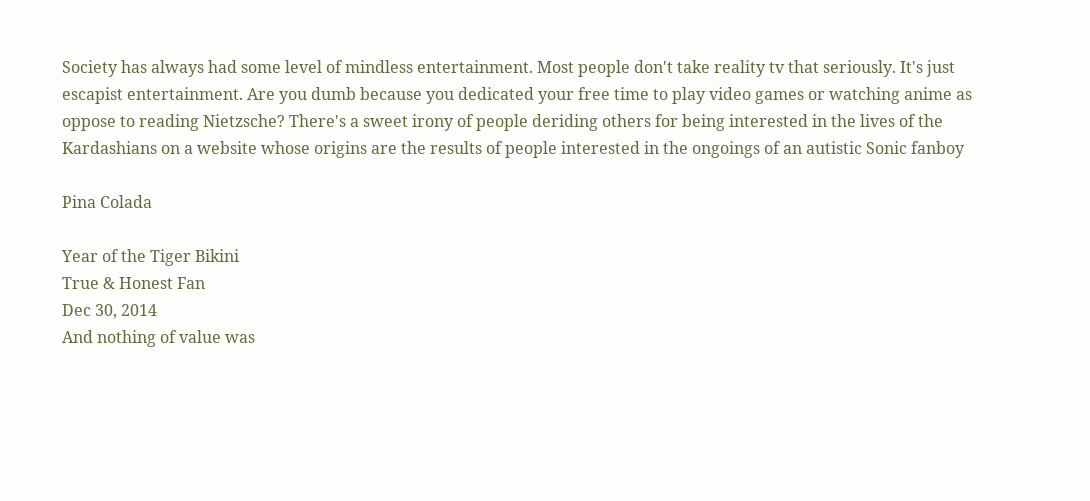Society has always had some level of mindless entertainment. Most people don't take reality tv that seriously. It's just escapist entertainment. Are you dumb because you dedicated your free time to play video games or watching anime as oppose to reading Nietzsche? There's a sweet irony of people deriding others for being interested in the lives of the Kardashians on a website whose origins are the results of people interested in the ongoings of an autistic Sonic fanboy

Pina Colada

Year of the Tiger Bikini
True & Honest Fan
Dec 30, 2014
And nothing of value was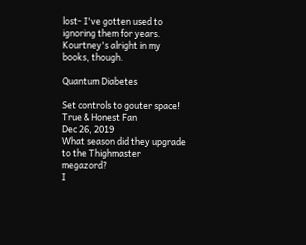lost- I've gotten used to ignoring them for years. Kourtney's alright in my books, though.

Quantum Diabetes

Set controls to gouter space!
True & Honest Fan
Dec 26, 2019
What season did they upgrade to the Thighmaster megazord?
I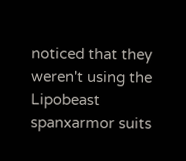noticed that they weren't using the Lipobeast spanxarmor suits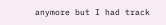anymore but I had track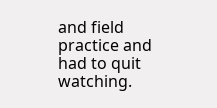and field practice and had to quit watching.